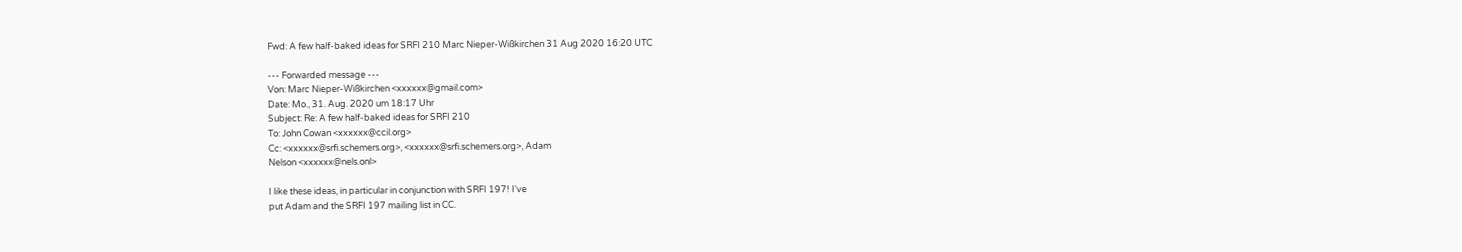Fwd: A few half-baked ideas for SRFI 210 Marc Nieper-Wißkirchen 31 Aug 2020 16:20 UTC

--- Forwarded message ---
Von: Marc Nieper-Wißkirchen <xxxxxx@gmail.com>
Date: Mo., 31. Aug. 2020 um 18:17 Uhr
Subject: Re: A few half-baked ideas for SRFI 210
To: John Cowan <xxxxxx@ccil.org>
Cc: <xxxxxx@srfi.schemers.org>, <xxxxxx@srfi.schemers.org>, Adam
Nelson <xxxxxx@nels.onl>

I like these ideas, in particular in conjunction with SRFI 197! I've
put Adam and the SRFI 197 mailing list in CC.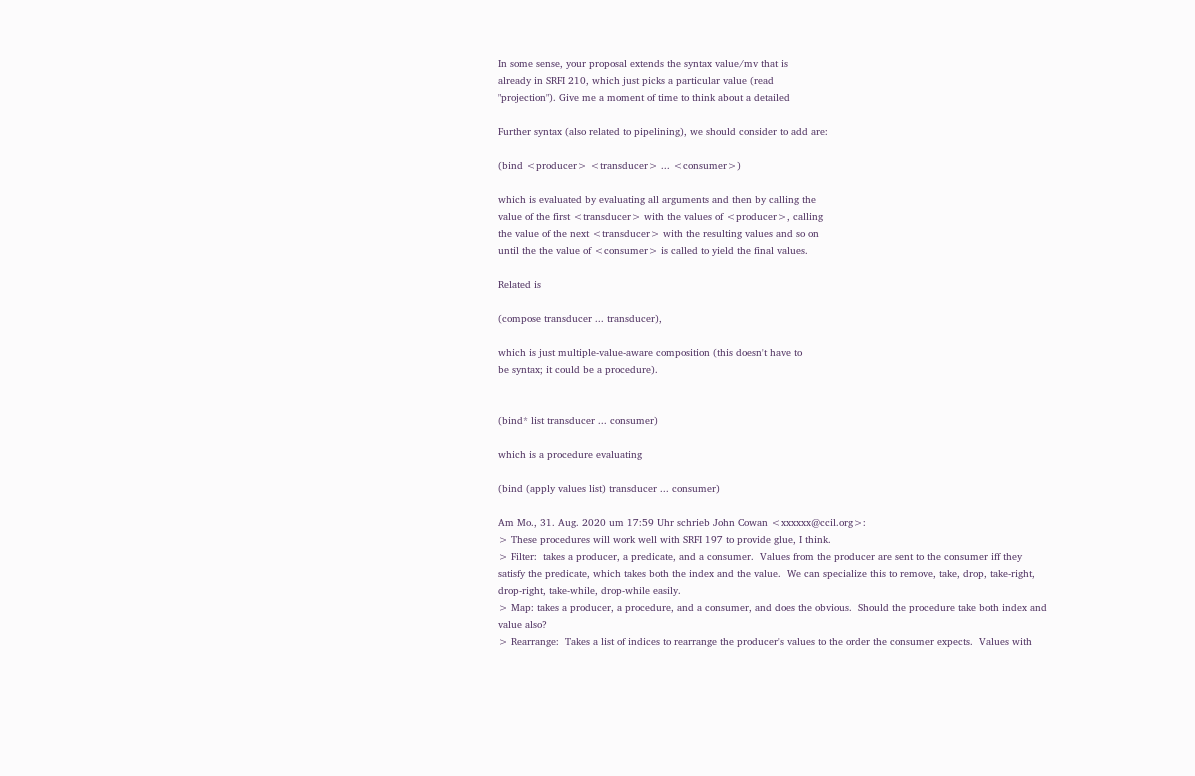In some sense, your proposal extends the syntax value/mv that is
already in SRFI 210, which just picks a particular value (read
"projection"). Give me a moment of time to think about a detailed

Further syntax (also related to pipelining), we should consider to add are:

(bind <producer> <transducer> ... <consumer>)

which is evaluated by evaluating all arguments and then by calling the
value of the first <transducer> with the values of <producer>, calling
the value of the next <transducer> with the resulting values and so on
until the the value of <consumer> is called to yield the final values.

Related is

(compose transducer ... transducer),

which is just multiple-value-aware composition (this doesn't have to
be syntax; it could be a procedure).


(bind* list transducer ... consumer)

which is a procedure evaluating

(bind (apply values list) transducer ... consumer)

Am Mo., 31. Aug. 2020 um 17:59 Uhr schrieb John Cowan <xxxxxx@ccil.org>:
> These procedures will work well with SRFI 197 to provide glue, I think.
> Filter:  takes a producer, a predicate, and a consumer.  Values from the producer are sent to the consumer iff they satisfy the predicate, which takes both the index and the value.  We can specialize this to remove, take, drop, take-right, drop-right, take-while, drop-while easily.
> Map: takes a producer, a procedure, and a consumer, and does the obvious.  Should the procedure take both index and value also?
> Rearrange:  Takes a list of indices to rearrange the producer's values to the order the consumer expects.  Values with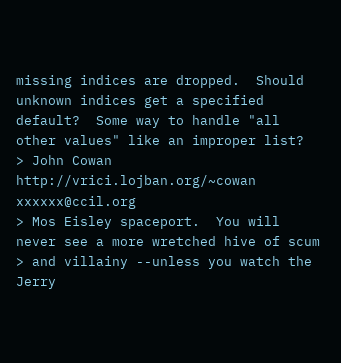missing indices are dropped.  Should unknown indices get a specified default?  Some way to handle "all other values" like an improper list?
> John Cowan          http://vrici.lojban.org/~cowan        xxxxxx@ccil.org
> Mos Eisley spaceport.  You will never see a more wretched hive of scum
> and villainy --unless you watch the Jerry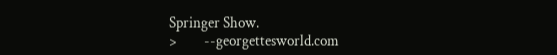Springer Show.
>         --georgettesworld.com